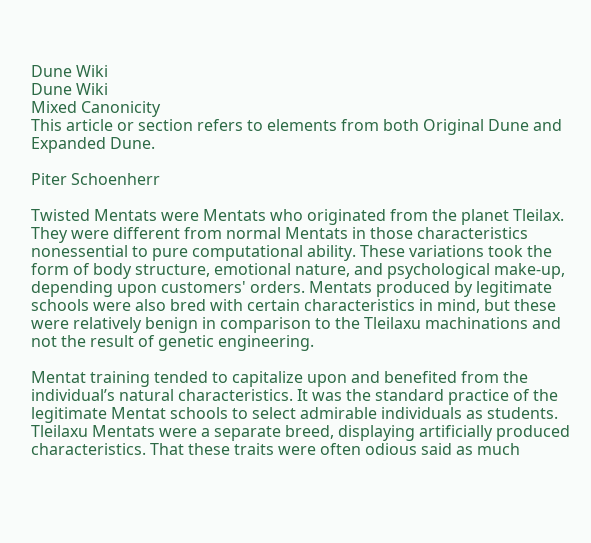Dune Wiki
Dune Wiki
Mixed Canonicity
This article or section refers to elements from both Original Dune and Expanded Dune.

Piter Schoenherr

Twisted Mentats were Mentats who originated from the planet Tleilax. They were different from normal Mentats in those characteristics nonessential to pure computational ability. These variations took the form of body structure, emotional nature, and psychological make-up, depending upon customers' orders. Mentats produced by legitimate schools were also bred with certain characteristics in mind, but these were relatively benign in comparison to the Tleilaxu machinations and not the result of genetic engineering.

Mentat training tended to capitalize upon and benefited from the individual’s natural characteristics. It was the standard practice of the legitimate Mentat schools to select admirable individuals as students. Tleilaxu Mentats were a separate breed, displaying artificially produced characteristics. That these traits were often odious said as much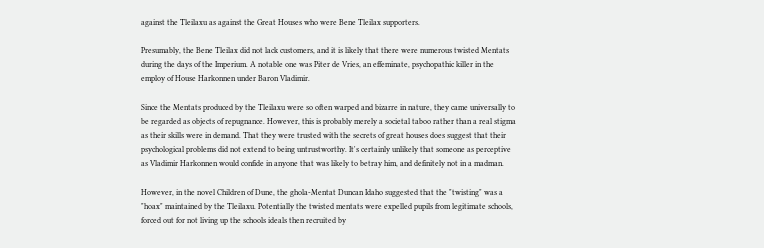against the Tleilaxu as against the Great Houses who were Bene Tleilax supporters.

Presumably, the Bene Tleilax did not lack customers, and it is likely that there were numerous twisted Mentats during the days of the Imperium. A notable one was Piter de Vries, an effeminate, psychopathic killer in the employ of House Harkonnen under Baron Vladimir.

Since the Mentats produced by the Tleilaxu were so often warped and bizarre in nature, they came universally to be regarded as objects of repugnance. However, this is probably merely a societal taboo rather than a real stigma as their skills were in demand. That they were trusted with the secrets of great houses does suggest that their psychological problems did not extend to being untrustworthy. It's certainly unlikely that someone as perceptive as Vladimir Harkonnen would confide in anyone that was likely to betray him, and definitely not in a madman.

However, in the novel Children of Dune, the ghola-Mentat Duncan Idaho suggested that the "twisting" was a "hoax" maintained by the Tleilaxu. Potentially the twisted mentats were expelled pupils from legitimate schools, forced out for not living up the schools ideals then recruited by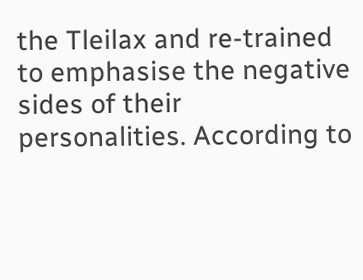the Tleilax and re-trained to emphasise the negative sides of their personalities. According to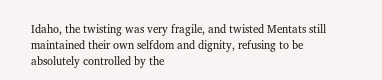Idaho, the twisting was very fragile, and twisted Mentats still maintained their own selfdom and dignity, refusing to be absolutely controlled by the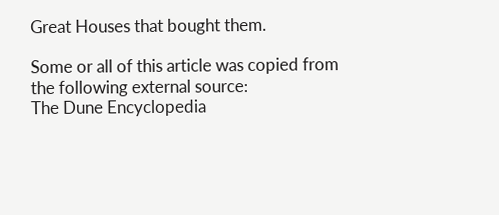Great Houses that bought them.

Some or all of this article was copied from the following external source:
The Dune Encyclopedia